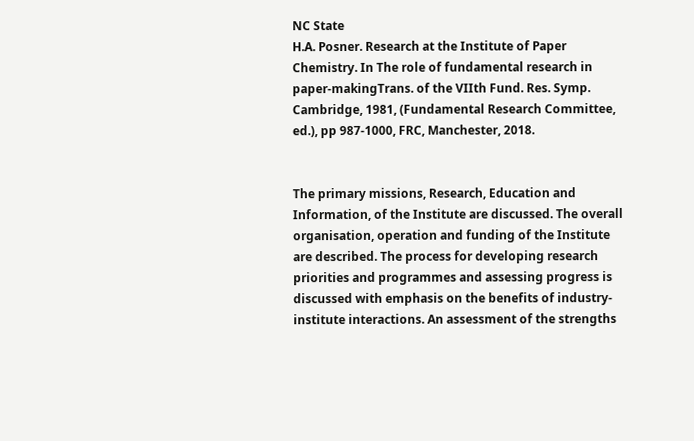NC State
H.A. Posner. Research at the Institute of Paper Chemistry. In The role of fundamental research in paper-makingTrans. of the VIIth Fund. Res. Symp. Cambridge, 1981, (Fundamental Research Committee, ed.), pp 987-1000, FRC, Manchester, 2018.


The primary missions, Research, Education and Information, of the Institute are discussed. The overall organisation, operation and funding of the Institute are described. The process for developing research priorities and programmes and assessing progress is discussed with emphasis on the benefits of industry-institute interactions. An assessment of the strengths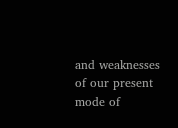and weaknesses of our present mode of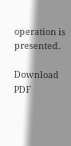operation is presented.

Download PDF